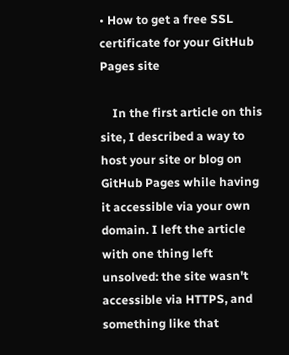• How to get a free SSL certificate for your GitHub Pages site

    In the first article on this site, I described a way to host your site or blog on GitHub Pages while having it accessible via your own domain. I left the article with one thing left unsolved: the site wasn't accessible via HTTPS, and something like that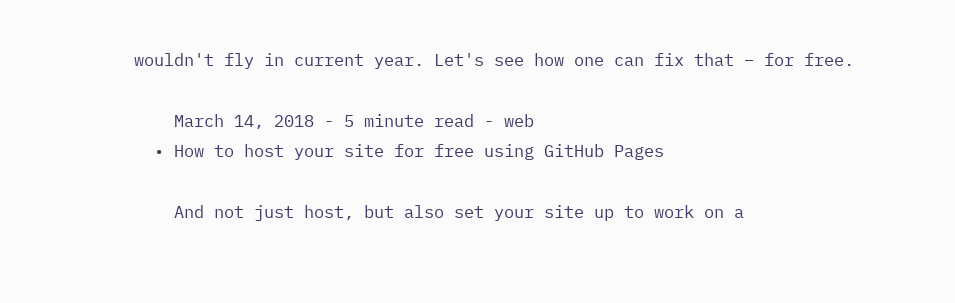wouldn't fly in current year. Let's see how one can fix that – for free.

    March 14, 2018 - 5 minute read - web
  • How to host your site for free using GitHub Pages

    And not just host, but also set your site up to work on a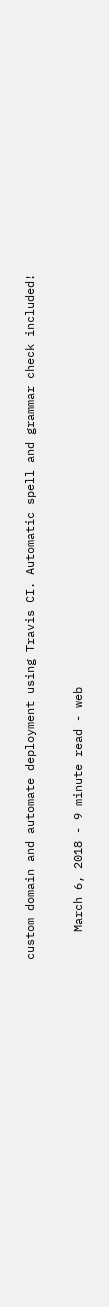custom domain and automate deployment using Travis CI. Automatic spell and grammar check included!

    March 6, 2018 - 9 minute read - web